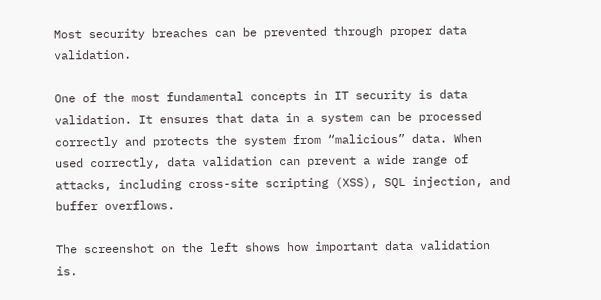Most security breaches can be prevented through proper data validation.

One of the most fundamental concepts in IT security is data validation. It ensures that data in a system can be processed correctly and protects the system from “malicious” data. When used correctly, data validation can prevent a wide range of attacks, including cross-site scripting (XSS), SQL injection, and buffer overflows.

The screenshot on the left shows how important data validation is.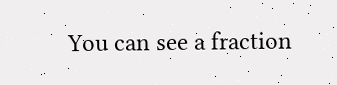You can see a fraction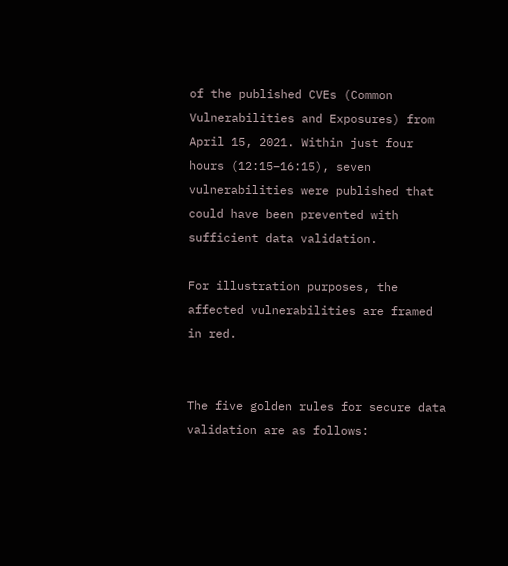of the published CVEs (Common Vulnerabilities and Exposures) from April 15, 2021. Within just four hours (12:15–16:15), seven vulnerabilities were published that could have been prevented with sufficient data validation.

For illustration purposes, the affected vulnerabilities are framed in red.


The five golden rules for secure data validation are as follows: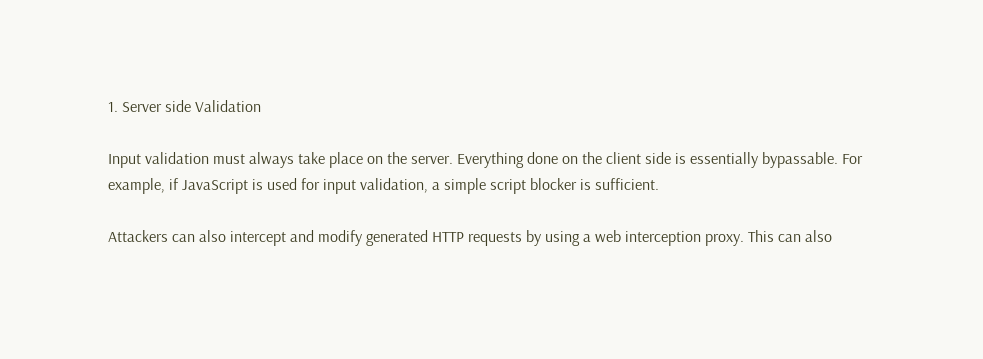1. Server side Validation

Input validation must always take place on the server. Everything done on the client side is essentially bypassable. For example, if JavaScript is used for input validation, a simple script blocker is sufficient.

Attackers can also intercept and modify generated HTTP requests by using a web interception proxy. This can also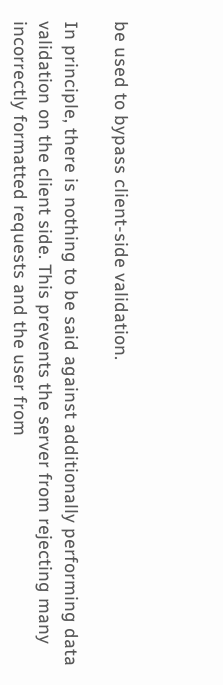be used to bypass client-side validation.

In principle, there is nothing to be said against additionally performing data validation on the client side. This prevents the server from rejecting many incorrectly formatted requests and the user from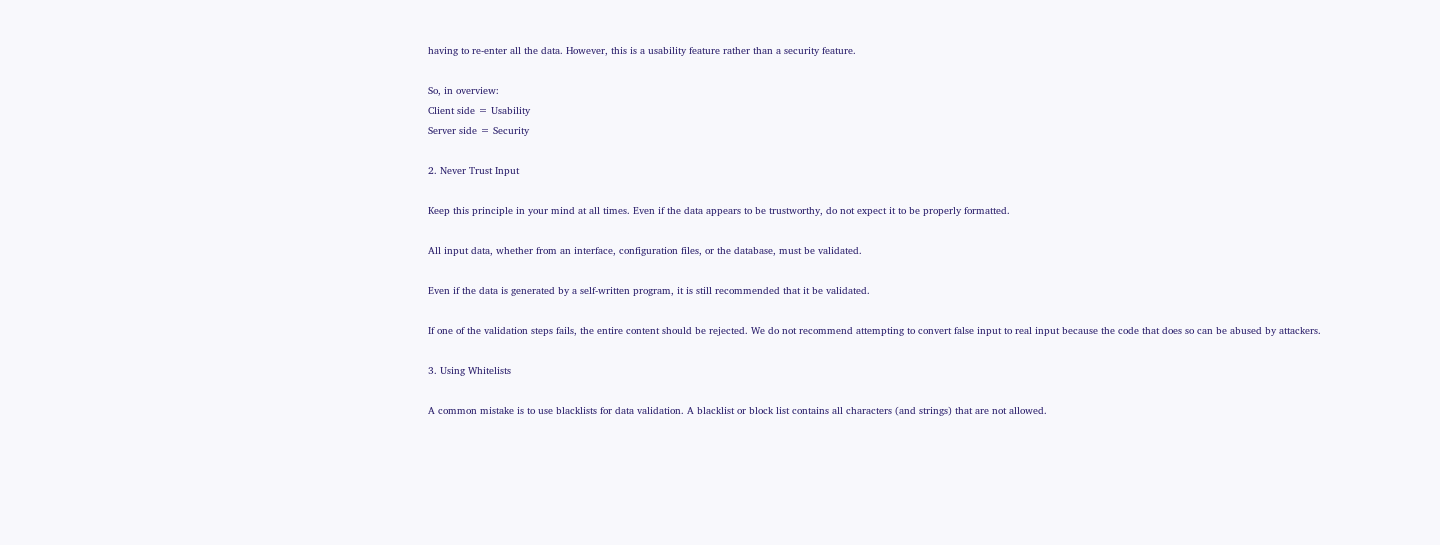having to re-enter all the data. However, this is a usability feature rather than a security feature.

So, in overview:
Client side = Usability
Server side = Security

2. Never Trust Input

Keep this principle in your mind at all times. Even if the data appears to be trustworthy, do not expect it to be properly formatted.

All input data, whether from an interface, configuration files, or the database, must be validated.

Even if the data is generated by a self-written program, it is still recommended that it be validated.

If one of the validation steps fails, the entire content should be rejected. We do not recommend attempting to convert false input to real input because the code that does so can be abused by attackers.

3. Using Whitelists

A common mistake is to use blacklists for data validation. A blacklist or block list contains all characters (and strings) that are not allowed.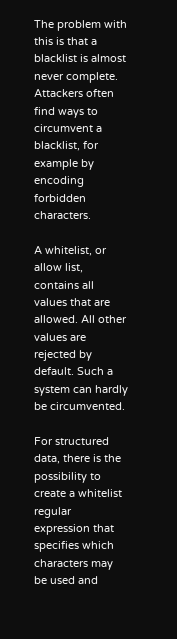The problem with this is that a blacklist is almost never complete. Attackers often find ways to circumvent a blacklist, for example by encoding forbidden characters.

A whitelist, or allow list, contains all values that are allowed. All other values are rejected by default. Such a system can hardly be circumvented.

For structured data, there is the possibility to create a whitelist regular expression that specifies which characters may be used and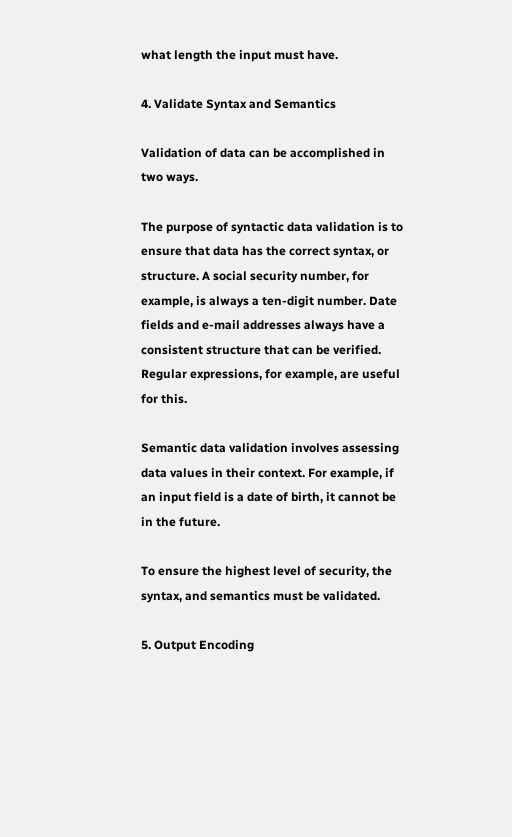what length the input must have.

4. Validate Syntax and Semantics

Validation of data can be accomplished in two ways.

The purpose of syntactic data validation is to ensure that data has the correct syntax, or structure. A social security number, for example, is always a ten-digit number. Date fields and e-mail addresses always have a consistent structure that can be verified. Regular expressions, for example, are useful for this.

Semantic data validation involves assessing data values in their context. For example, if an input field is a date of birth, it cannot be in the future.

To ensure the highest level of security, the syntax, and semantics must be validated.

5. Output Encoding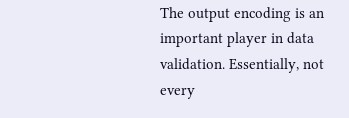The output encoding is an important player in data validation. Essentially, not every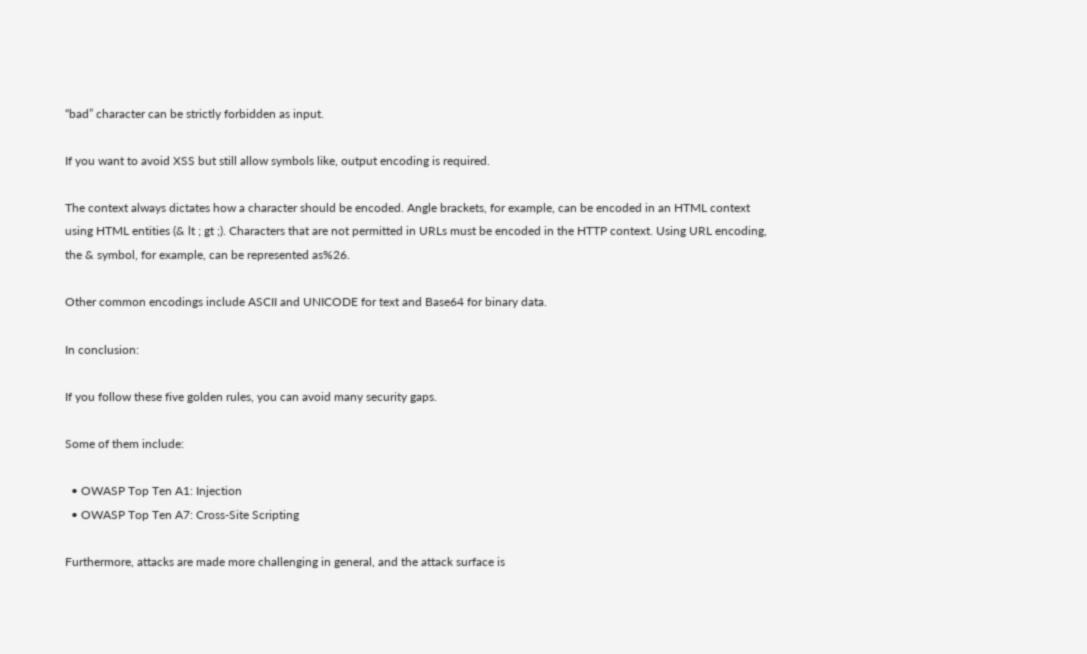“bad” character can be strictly forbidden as input.

If you want to avoid XSS but still allow symbols like, output encoding is required.

The context always dictates how a character should be encoded. Angle brackets, for example, can be encoded in an HTML context using HTML entities (& lt ; gt ;). Characters that are not permitted in URLs must be encoded in the HTTP context. Using URL encoding, the & symbol, for example, can be represented as%26.

Other common encodings include ASCII and UNICODE for text and Base64 for binary data.

In conclusion:

If you follow these five golden rules, you can avoid many security gaps.

Some of them include:

  • OWASP Top Ten A1: Injection
  • OWASP Top Ten A7: Cross-Site Scripting

Furthermore, attacks are made more challenging in general, and the attack surface is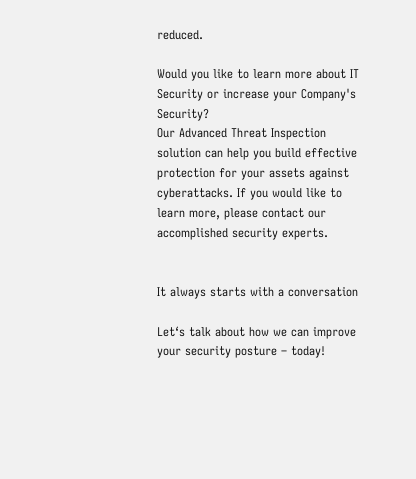reduced.

Would you like to learn more about IT Security or increase your Company's Security?
Our Advanced Threat Inspection solution can help you build effective protection for your assets against cyberattacks. If you would like to learn more, please contact our accomplished security experts.


It always starts with a conversation

Let‘s talk about how we can improve your security posture – today!